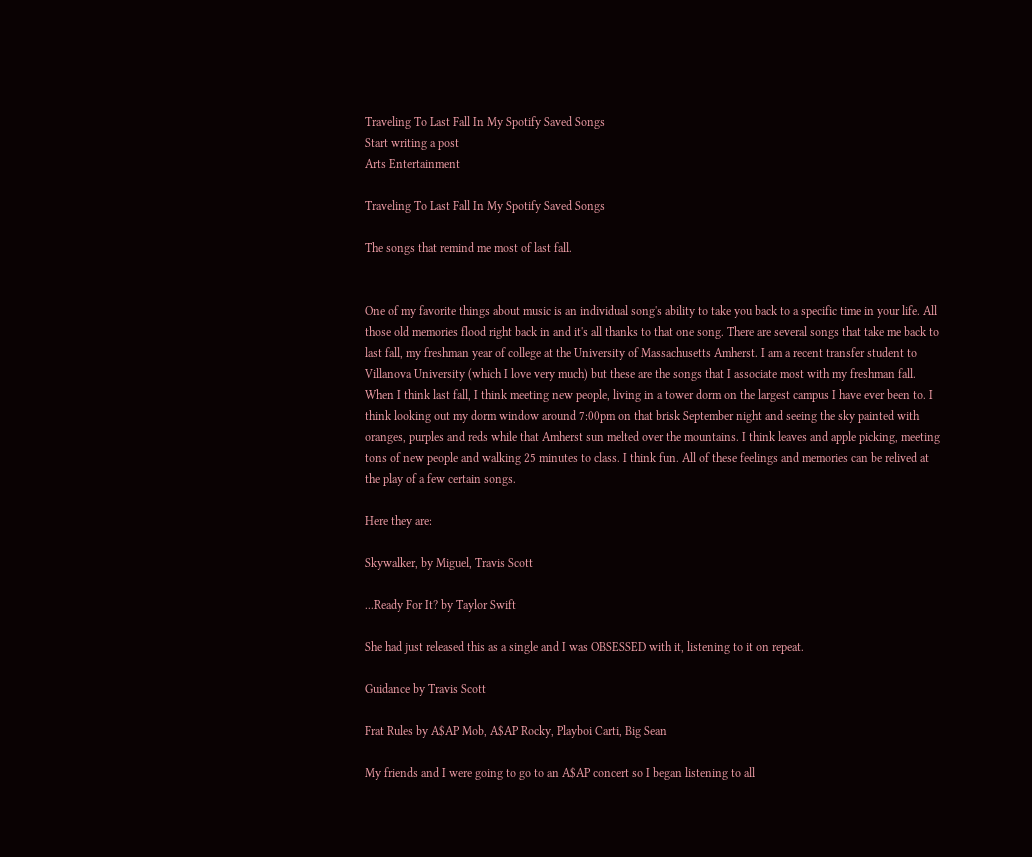Traveling To Last Fall In My Spotify Saved Songs
Start writing a post
Arts Entertainment

Traveling To Last Fall In My Spotify Saved Songs

The songs that remind me most of last fall.


One of my favorite things about music is an individual song's ability to take you back to a specific time in your life. All those old memories flood right back in and it's all thanks to that one song. There are several songs that take me back to last fall, my freshman year of college at the University of Massachusetts Amherst. I am a recent transfer student to Villanova University (which I love very much) but these are the songs that I associate most with my freshman fall. When I think last fall, I think meeting new people, living in a tower dorm on the largest campus I have ever been to. I think looking out my dorm window around 7:00pm on that brisk September night and seeing the sky painted with oranges, purples and reds while that Amherst sun melted over the mountains. I think leaves and apple picking, meeting tons of new people and walking 25 minutes to class. I think fun. All of these feelings and memories can be relived at the play of a few certain songs.

Here they are:

Skywalker, by Miguel, Travis Scott

...Ready For It? by Taylor Swift

She had just released this as a single and I was OBSESSED with it, listening to it on repeat.

Guidance by Travis Scott

Frat Rules by A$AP Mob, A$AP Rocky, Playboi Carti, Big Sean

My friends and I were going to go to an A$AP concert so I began listening to all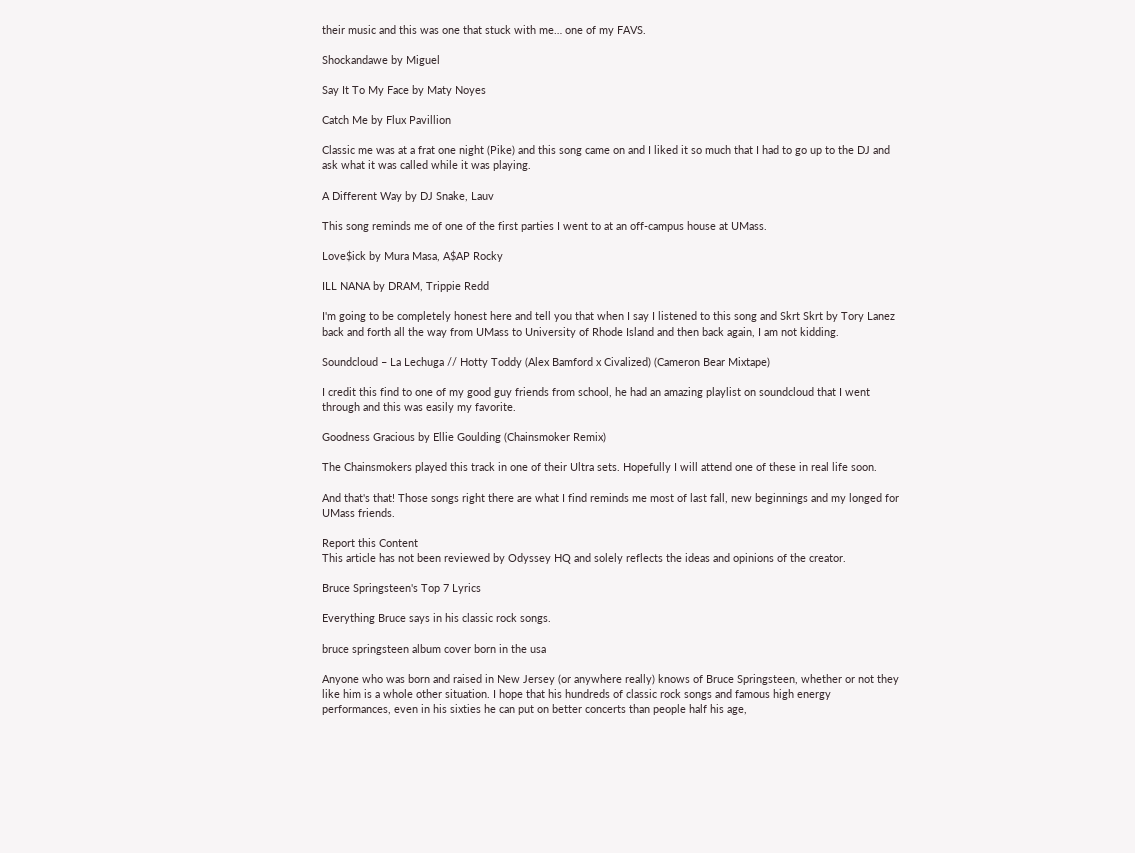their music and this was one that stuck with me… one of my FAVS.

Shockandawe by Miguel

Say It To My Face by Maty Noyes

Catch Me by Flux Pavillion

Classic me was at a frat one night (Pike) and this song came on and I liked it so much that I had to go up to the DJ and ask what it was called while it was playing.

A Different Way by DJ Snake, Lauv

This song reminds me of one of the first parties I went to at an off-campus house at UMass.

Love$ick by Mura Masa, A$AP Rocky

ILL NANA by DRAM, Trippie Redd

I'm going to be completely honest here and tell you that when I say I listened to this song and Skrt Skrt by Tory Lanez back and forth all the way from UMass to University of Rhode Island and then back again, I am not kidding.

Soundcloud – La Lechuga // Hotty Toddy (Alex Bamford x Civalized) (Cameron Bear Mixtape)

I credit this find to one of my good guy friends from school, he had an amazing playlist on soundcloud that I went through and this was easily my favorite.

Goodness Gracious by Ellie Goulding (Chainsmoker Remix)

The Chainsmokers played this track in one of their Ultra sets. Hopefully I will attend one of these in real life soon.

And that's that! Those songs right there are what I find reminds me most of last fall, new beginnings and my longed for UMass friends.

Report this Content
This article has not been reviewed by Odyssey HQ and solely reflects the ideas and opinions of the creator.

Bruce Springsteen's Top 7 Lyrics

Everything Bruce says in his classic rock songs.

bruce springsteen album cover born in the usa

Anyone who was born and raised in New Jersey (or anywhere really) knows of Bruce Springsteen, whether or not they like him is a whole other situation. I hope that his hundreds of classic rock songs and famous high energy performances, even in his sixties he can put on better concerts than people half his age,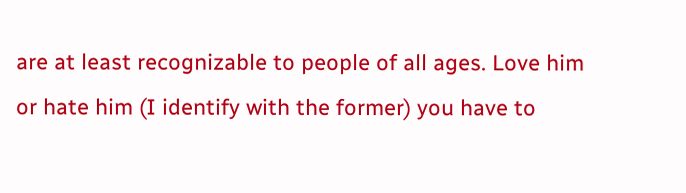are at least recognizable to people of all ages. Love him or hate him (I identify with the former) you have to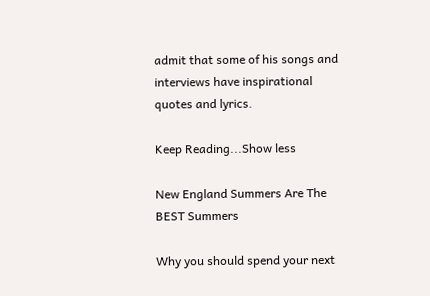admit that some of his songs and interviews have inspirational quotes and lyrics.

Keep Reading...Show less

New England Summers Are The BEST Summers

Why you should spend your next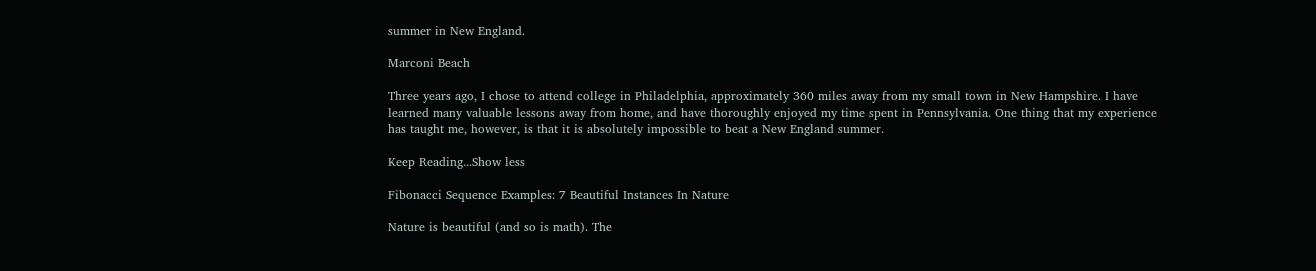summer in New England.

Marconi Beach

Three years ago, I chose to attend college in Philadelphia, approximately 360 miles away from my small town in New Hampshire. I have learned many valuable lessons away from home, and have thoroughly enjoyed my time spent in Pennsylvania. One thing that my experience has taught me, however, is that it is absolutely impossible to beat a New England summer.

Keep Reading...Show less

Fibonacci Sequence Examples: 7 Beautiful Instances In Nature

Nature is beautiful (and so is math). The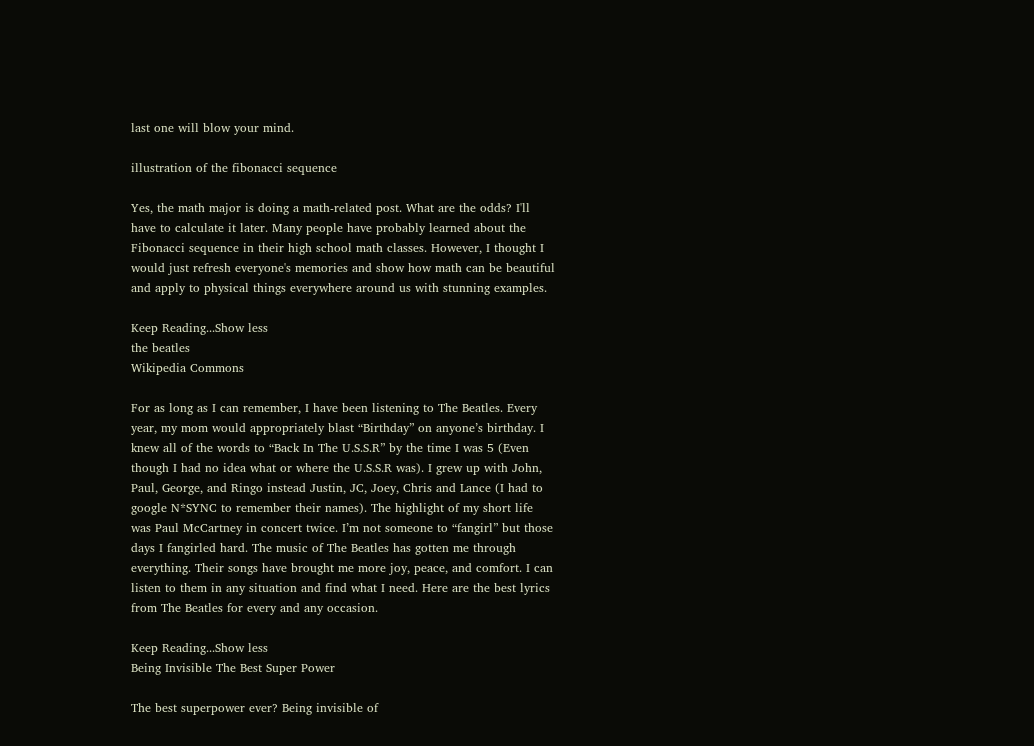last one will blow your mind.

illustration of the fibonacci sequence

Yes, the math major is doing a math-related post. What are the odds? I'll have to calculate it later. Many people have probably learned about the Fibonacci sequence in their high school math classes. However, I thought I would just refresh everyone's memories and show how math can be beautiful and apply to physical things everywhere around us with stunning examples.

Keep Reading...Show less
the beatles
Wikipedia Commons

For as long as I can remember, I have been listening to The Beatles. Every year, my mom would appropriately blast “Birthday” on anyone’s birthday. I knew all of the words to “Back In The U.S.S.R” by the time I was 5 (Even though I had no idea what or where the U.S.S.R was). I grew up with John, Paul, George, and Ringo instead Justin, JC, Joey, Chris and Lance (I had to google N*SYNC to remember their names). The highlight of my short life was Paul McCartney in concert twice. I’m not someone to “fangirl” but those days I fangirled hard. The music of The Beatles has gotten me through everything. Their songs have brought me more joy, peace, and comfort. I can listen to them in any situation and find what I need. Here are the best lyrics from The Beatles for every and any occasion.

Keep Reading...Show less
Being Invisible The Best Super Power

The best superpower ever? Being invisible of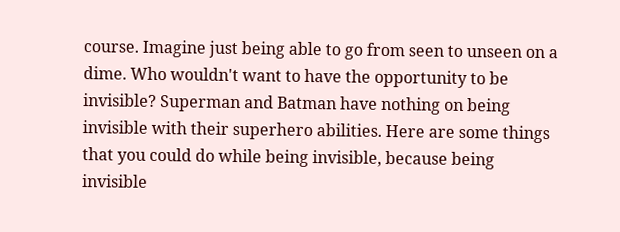course. Imagine just being able to go from seen to unseen on a dime. Who wouldn't want to have the opportunity to be invisible? Superman and Batman have nothing on being invisible with their superhero abilities. Here are some things that you could do while being invisible, because being invisible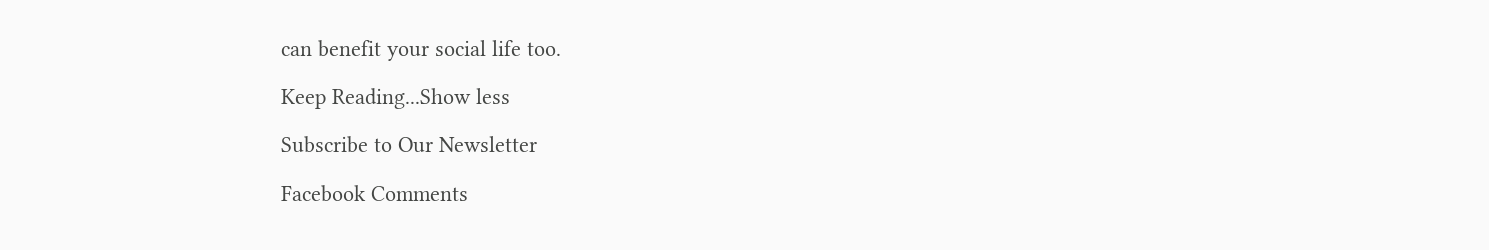can benefit your social life too.

Keep Reading...Show less

Subscribe to Our Newsletter

Facebook Comments